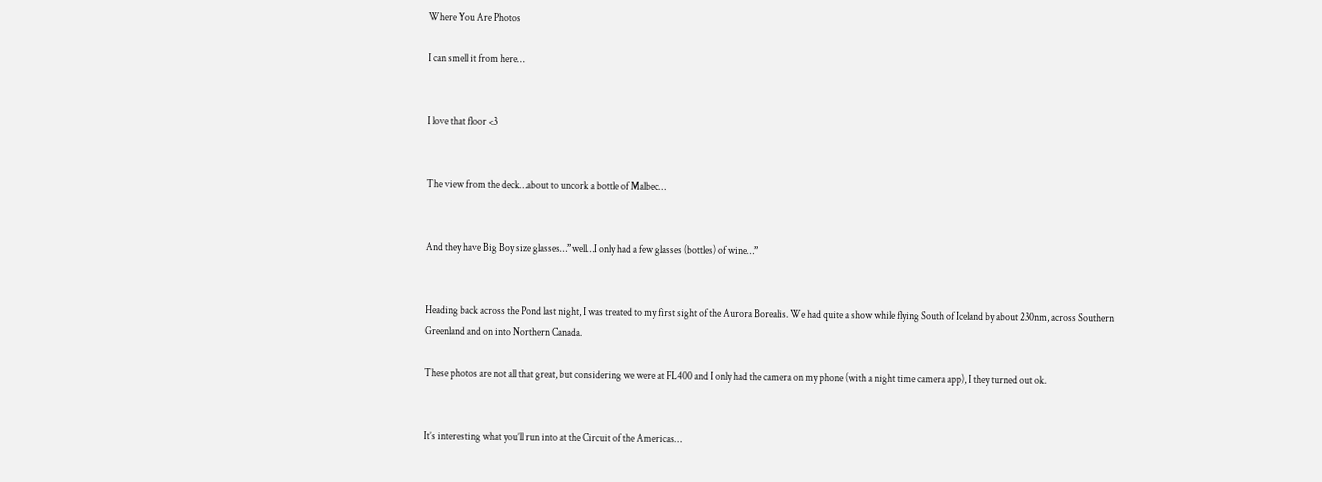Where You Are Photos

I can smell it from here…


I love that floor <3


The view from the deck…about to uncork a bottle of Malbec…


And they have Big Boy size glasses…”well…I only had a few glasses (bottles) of wine…”


Heading back across the Pond last night, I was treated to my first sight of the Aurora Borealis. We had quite a show while flying South of Iceland by about 230nm, across Southern Greenland and on into Northern Canada.

These photos are not all that great, but considering we were at FL400 and I only had the camera on my phone (with a night time camera app), I they turned out ok.


It’s interesting what you’ll run into at the Circuit of the Americas…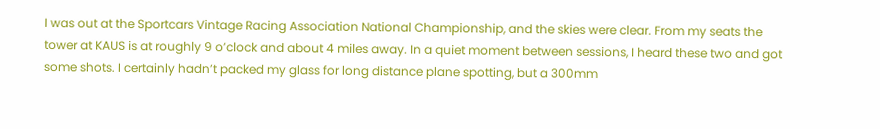I was out at the Sportcars Vintage Racing Association National Championship, and the skies were clear. From my seats the tower at KAUS is at roughly 9 o’clock and about 4 miles away. In a quiet moment between sessions, I heard these two and got some shots. I certainly hadn’t packed my glass for long distance plane spotting, but a 300mm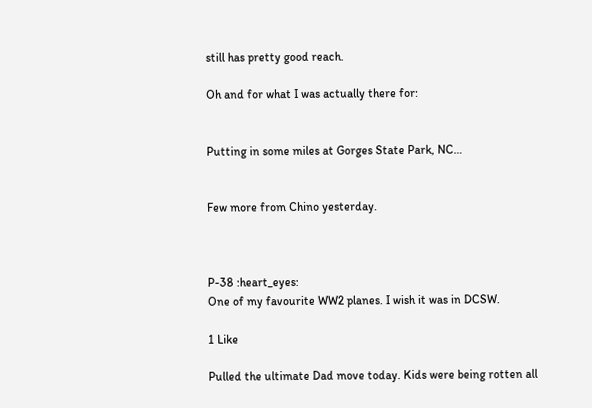still has pretty good reach.

Oh and for what I was actually there for:


Putting in some miles at Gorges State Park, NC…


Few more from Chino yesterday.



P-38 :heart_eyes:
One of my favourite WW2 planes. I wish it was in DCSW.

1 Like

Pulled the ultimate Dad move today. Kids were being rotten all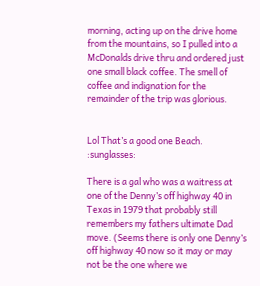morning, acting up on the drive home from the mountains, so I pulled into a McDonalds drive thru and ordered just one small black coffee. The smell of coffee and indignation for the remainder of the trip was glorious.


Lol That’s a good one Beach. :sunglasses:

There is a gal who was a waitress at one of the Denny’s off highway 40 in Texas in 1979 that probably still remembers my fathers ultimate Dad move. (Seems there is only one Denny’s off highway 40 now so it may or may not be the one where we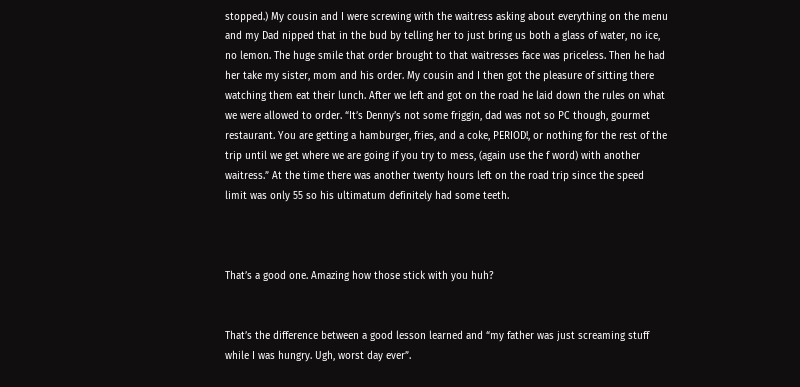stopped.) My cousin and I were screwing with the waitress asking about everything on the menu and my Dad nipped that in the bud by telling her to just bring us both a glass of water, no ice, no lemon. The huge smile that order brought to that waitresses face was priceless. Then he had her take my sister, mom and his order. My cousin and I then got the pleasure of sitting there watching them eat their lunch. After we left and got on the road he laid down the rules on what we were allowed to order. “It’s Denny’s not some friggin, dad was not so PC though, gourmet restaurant. You are getting a hamburger, fries, and a coke, PERIOD!, or nothing for the rest of the trip until we get where we are going if you try to mess, (again use the f word) with another waitress.” At the time there was another twenty hours left on the road trip since the speed limit was only 55 so his ultimatum definitely had some teeth.



That’s a good one. Amazing how those stick with you huh?


That’s the difference between a good lesson learned and “my father was just screaming stuff while I was hungry. Ugh, worst day ever”.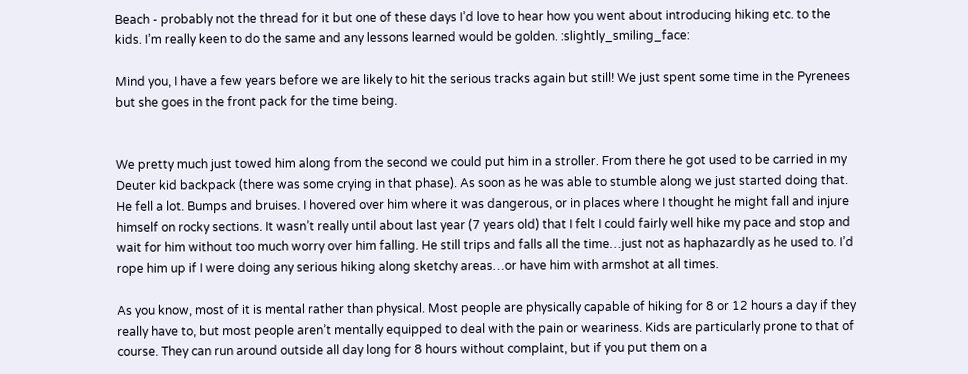Beach - probably not the thread for it but one of these days I’d love to hear how you went about introducing hiking etc. to the kids. I’m really keen to do the same and any lessons learned would be golden. :slightly_smiling_face:

Mind you, I have a few years before we are likely to hit the serious tracks again but still! We just spent some time in the Pyrenees but she goes in the front pack for the time being.


We pretty much just towed him along from the second we could put him in a stroller. From there he got used to be carried in my Deuter kid backpack (there was some crying in that phase). As soon as he was able to stumble along we just started doing that. He fell a lot. Bumps and bruises. I hovered over him where it was dangerous, or in places where I thought he might fall and injure himself on rocky sections. It wasn’t really until about last year (7 years old) that I felt I could fairly well hike my pace and stop and wait for him without too much worry over him falling. He still trips and falls all the time…just not as haphazardly as he used to. I’d rope him up if I were doing any serious hiking along sketchy areas…or have him with armshot at all times.

As you know, most of it is mental rather than physical. Most people are physically capable of hiking for 8 or 12 hours a day if they really have to, but most people aren’t mentally equipped to deal with the pain or weariness. Kids are particularly prone to that of course. They can run around outside all day long for 8 hours without complaint, but if you put them on a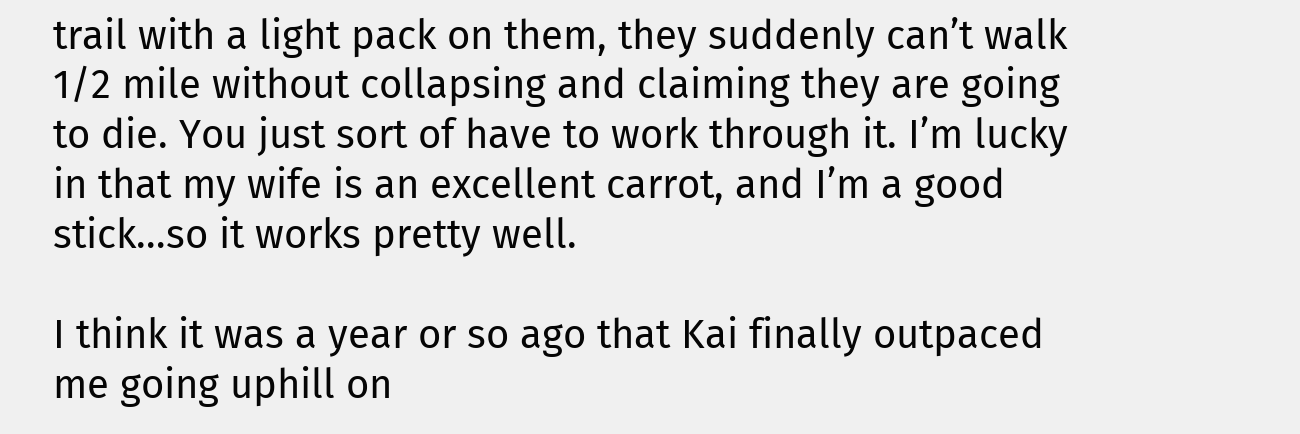trail with a light pack on them, they suddenly can’t walk 1/2 mile without collapsing and claiming they are going to die. You just sort of have to work through it. I’m lucky in that my wife is an excellent carrot, and I’m a good stick…so it works pretty well.

I think it was a year or so ago that Kai finally outpaced me going uphill on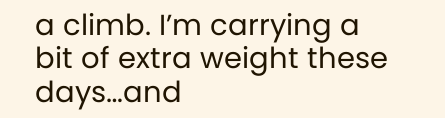a climb. I’m carrying a bit of extra weight these days…and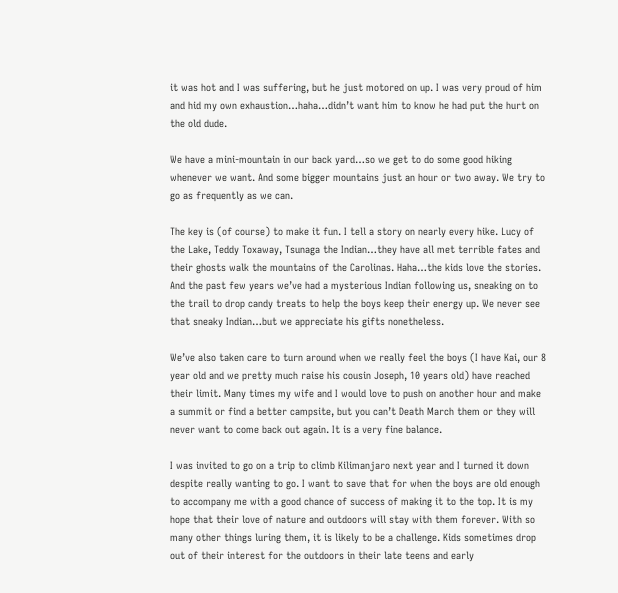it was hot and I was suffering, but he just motored on up. I was very proud of him and hid my own exhaustion…haha…didn’t want him to know he had put the hurt on the old dude.

We have a mini-mountain in our back yard…so we get to do some good hiking whenever we want. And some bigger mountains just an hour or two away. We try to go as frequently as we can.

The key is (of course) to make it fun. I tell a story on nearly every hike. Lucy of the Lake, Teddy Toxaway, Tsunaga the Indian…they have all met terrible fates and their ghosts walk the mountains of the Carolinas. Haha…the kids love the stories. And the past few years we’ve had a mysterious Indian following us, sneaking on to the trail to drop candy treats to help the boys keep their energy up. We never see that sneaky Indian…but we appreciate his gifts nonetheless.

We’ve also taken care to turn around when we really feel the boys (I have Kai, our 8 year old and we pretty much raise his cousin Joseph, 10 years old) have reached their limit. Many times my wife and I would love to push on another hour and make a summit or find a better campsite, but you can’t Death March them or they will never want to come back out again. It is a very fine balance.

I was invited to go on a trip to climb Kilimanjaro next year and I turned it down despite really wanting to go. I want to save that for when the boys are old enough to accompany me with a good chance of success of making it to the top. It is my hope that their love of nature and outdoors will stay with them forever. With so many other things luring them, it is likely to be a challenge. Kids sometimes drop out of their interest for the outdoors in their late teens and early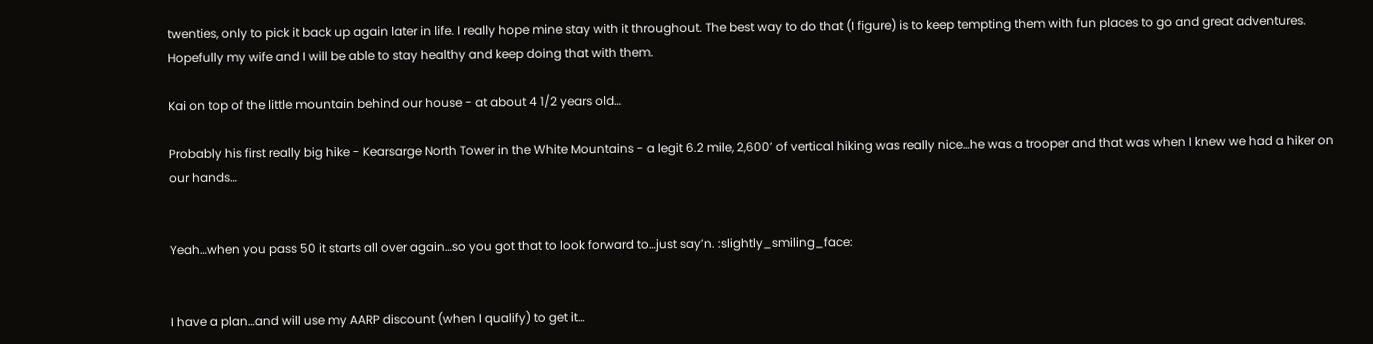twenties, only to pick it back up again later in life. I really hope mine stay with it throughout. The best way to do that (I figure) is to keep tempting them with fun places to go and great adventures. Hopefully my wife and I will be able to stay healthy and keep doing that with them.

Kai on top of the little mountain behind our house - at about 4 1/2 years old…

Probably his first really big hike - Kearsarge North Tower in the White Mountains - a legit 6.2 mile, 2,600’ of vertical hiking was really nice…he was a trooper and that was when I knew we had a hiker on our hands…


Yeah…when you pass 50 it starts all over again…so you got that to look forward to…just say’n. :slightly_smiling_face:


I have a plan…and will use my AARP discount (when I qualify) to get it…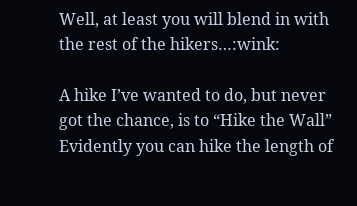Well, at least you will blend in with the rest of the hikers…:wink:

A hike I’ve wanted to do, but never got the chance, is to “Hike the Wall” Evidently you can hike the length of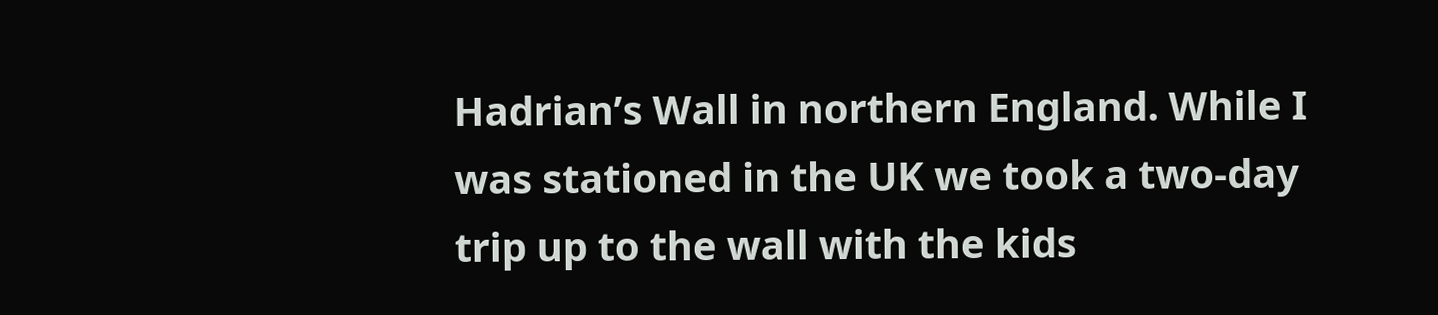Hadrian’s Wall in northern England. While I was stationed in the UK we took a two-day trip up to the wall with the kids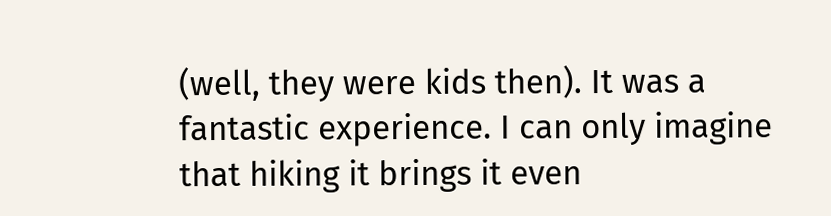(well, they were kids then). It was a fantastic experience. I can only imagine that hiking it brings it even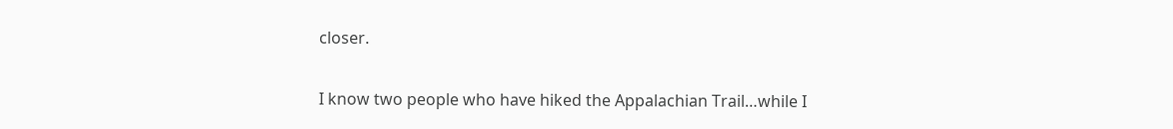closer.

I know two people who have hiked the Appalachian Trail…while I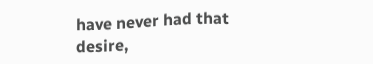have never had that desire,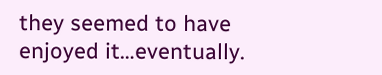they seemed to have enjoyed it…eventually.